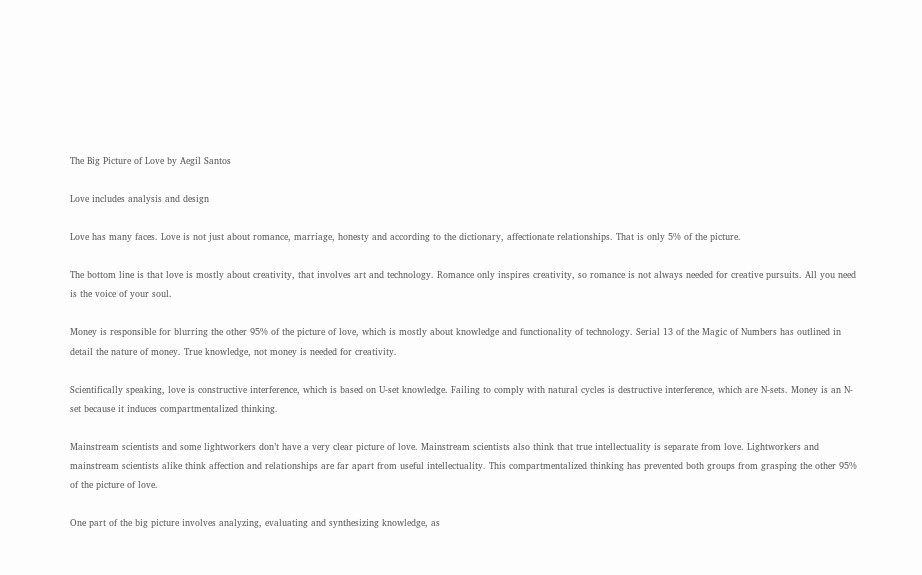The Big Picture of Love by Aegil Santos

Love includes analysis and design

Love has many faces. Love is not just about romance, marriage, honesty and according to the dictionary, affectionate relationships. That is only 5% of the picture.

The bottom line is that love is mostly about creativity, that involves art and technology. Romance only inspires creativity, so romance is not always needed for creative pursuits. All you need is the voice of your soul.

Money is responsible for blurring the other 95% of the picture of love, which is mostly about knowledge and functionality of technology. Serial 13 of the Magic of Numbers has outlined in detail the nature of money. True knowledge, not money is needed for creativity.

Scientifically speaking, love is constructive interference, which is based on U-set knowledge. Failing to comply with natural cycles is destructive interference, which are N-sets. Money is an N-set because it induces compartmentalized thinking.

Mainstream scientists and some lightworkers don’t have a very clear picture of love. Mainstream scientists also think that true intellectuality is separate from love. Lightworkers and mainstream scientists alike think affection and relationships are far apart from useful intellectuality. This compartmentalized thinking has prevented both groups from grasping the other 95% of the picture of love.

One part of the big picture involves analyzing, evaluating and synthesizing knowledge, as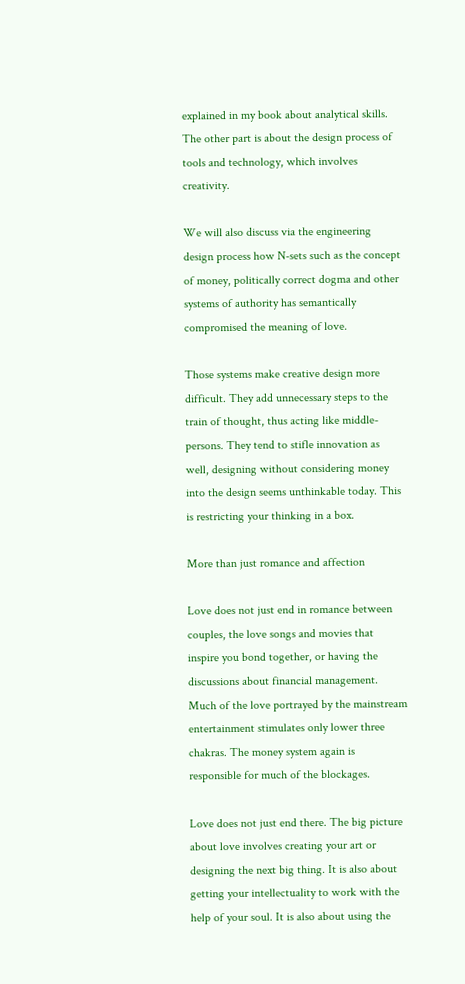explained in my book about analytical skills. The other part is about the design process of tools and technology, which involves creativity.

We will also discuss via the engineering design process how N-sets such as the concept of money, politically correct dogma and other systems of authority has semantically compromised the meaning of love.

Those systems make creative design more difficult. They add unnecessary steps to the train of thought, thus acting like middle-persons. They tend to stifle innovation as well, designing without considering money into the design seems unthinkable today. This is restricting your thinking in a box.

More than just romance and affection

Love does not just end in romance between couples, the love songs and movies that inspire you bond together, or having the discussions about financial management. Much of the love portrayed by the mainstream entertainment stimulates only lower three chakras. The money system again is responsible for much of the blockages.

Love does not just end there. The big picture about love involves creating your art or designing the next big thing. It is also about getting your intellectuality to work with the help of your soul. It is also about using the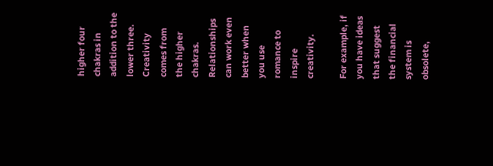higher four chakras in addition to the lower three. Creativity comes from the higher chakras. Relationships can work even better when you use romance to inspire creativity.

For example, if you have ideas that suggest the financial system is obsolete,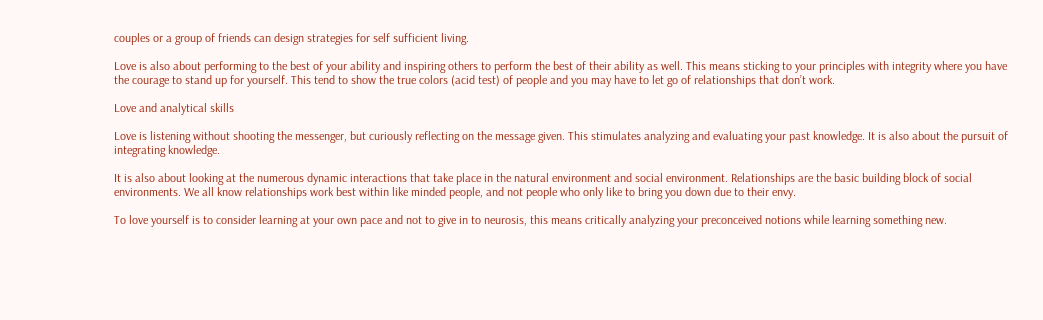couples or a group of friends can design strategies for self sufficient living.

Love is also about performing to the best of your ability and inspiring others to perform the best of their ability as well. This means sticking to your principles with integrity where you have the courage to stand up for yourself. This tend to show the true colors (acid test) of people and you may have to let go of relationships that don’t work.

Love and analytical skills

Love is listening without shooting the messenger, but curiously reflecting on the message given. This stimulates analyzing and evaluating your past knowledge. It is also about the pursuit of integrating knowledge.

It is also about looking at the numerous dynamic interactions that take place in the natural environment and social environment. Relationships are the basic building block of social environments. We all know relationships work best within like minded people, and not people who only like to bring you down due to their envy.

To love yourself is to consider learning at your own pace and not to give in to neurosis, this means critically analyzing your preconceived notions while learning something new.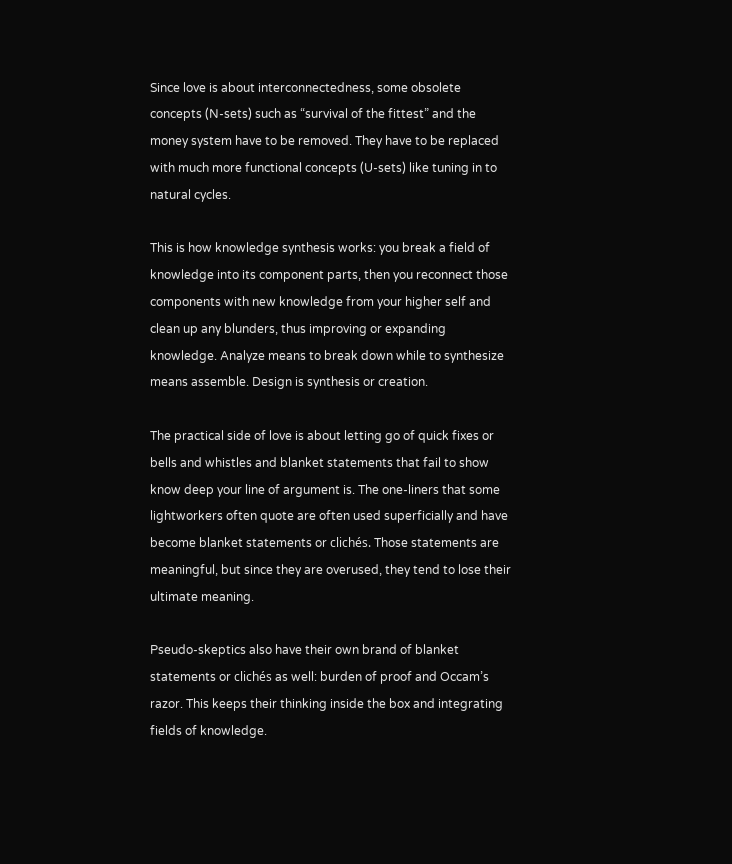Since love is about interconnectedness, some obsolete concepts (N-sets) such as “survival of the fittest” and the money system have to be removed. They have to be replaced with much more functional concepts (U-sets) like tuning in to natural cycles.

This is how knowledge synthesis works: you break a field of knowledge into its component parts, then you reconnect those components with new knowledge from your higher self and clean up any blunders, thus improving or expanding knowledge. Analyze means to break down while to synthesize means assemble. Design is synthesis or creation.

The practical side of love is about letting go of quick fixes or bells and whistles and blanket statements that fail to show know deep your line of argument is. The one-liners that some lightworkers often quote are often used superficially and have become blanket statements or clichés. Those statements are meaningful, but since they are overused, they tend to lose their ultimate meaning.

Pseudo-skeptics also have their own brand of blanket statements or clichés as well: burden of proof and Occam’s razor. This keeps their thinking inside the box and integrating fields of knowledge.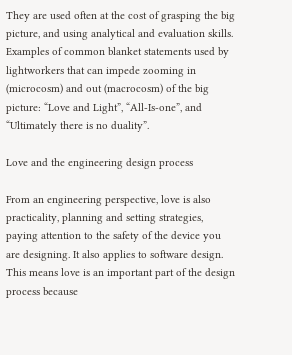They are used often at the cost of grasping the big picture, and using analytical and evaluation skills. Examples of common blanket statements used by lightworkers that can impede zooming in (microcosm) and out (macrocosm) of the big picture: “Love and Light”, “All-Is-one”, and “Ultimately there is no duality”.

Love and the engineering design process

From an engineering perspective, love is also practicality, planning and setting strategies, paying attention to the safety of the device you are designing. It also applies to software design. This means love is an important part of the design process because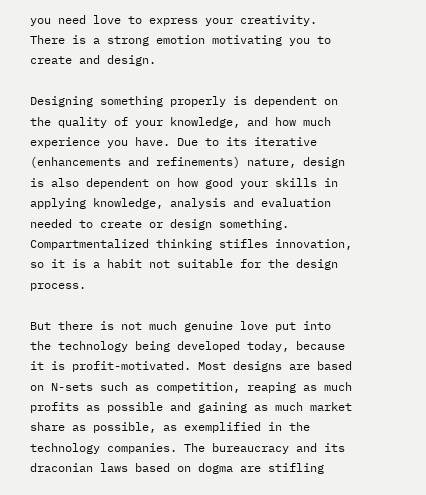you need love to express your creativity. There is a strong emotion motivating you to create and design.

Designing something properly is dependent on the quality of your knowledge, and how much experience you have. Due to its iterative (enhancements and refinements) nature, design is also dependent on how good your skills in applying knowledge, analysis and evaluation needed to create or design something. Compartmentalized thinking stifles innovation, so it is a habit not suitable for the design process.

But there is not much genuine love put into the technology being developed today, because it is profit-motivated. Most designs are based on N-sets such as competition, reaping as much profits as possible and gaining as much market share as possible, as exemplified in the technology companies. The bureaucracy and its draconian laws based on dogma are stifling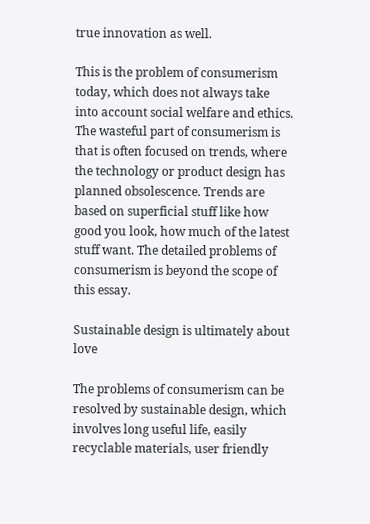true innovation as well.

This is the problem of consumerism today, which does not always take into account social welfare and ethics. The wasteful part of consumerism is that is often focused on trends, where the technology or product design has planned obsolescence. Trends are based on superficial stuff like how good you look, how much of the latest stuff want. The detailed problems of consumerism is beyond the scope of this essay.

Sustainable design is ultimately about love

The problems of consumerism can be resolved by sustainable design, which involves long useful life, easily recyclable materials, user friendly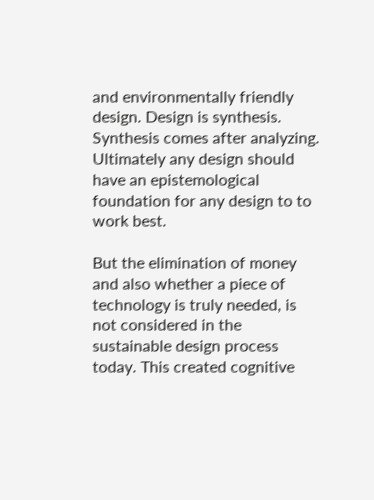and environmentally friendly design. Design is synthesis. Synthesis comes after analyzing. Ultimately any design should have an epistemological foundation for any design to to work best.

But the elimination of money and also whether a piece of technology is truly needed, is not considered in the sustainable design process today. This created cognitive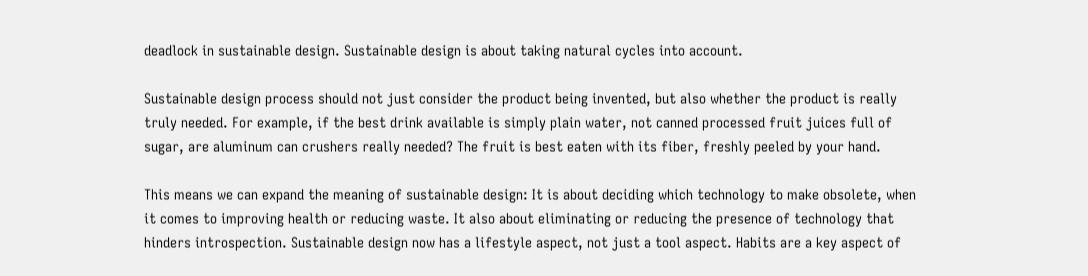deadlock in sustainable design. Sustainable design is about taking natural cycles into account.

Sustainable design process should not just consider the product being invented, but also whether the product is really truly needed. For example, if the best drink available is simply plain water, not canned processed fruit juices full of sugar, are aluminum can crushers really needed? The fruit is best eaten with its fiber, freshly peeled by your hand.

This means we can expand the meaning of sustainable design: It is about deciding which technology to make obsolete, when it comes to improving health or reducing waste. It also about eliminating or reducing the presence of technology that hinders introspection. Sustainable design now has a lifestyle aspect, not just a tool aspect. Habits are a key aspect of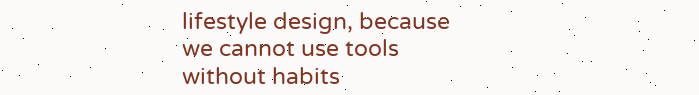lifestyle design, because we cannot use tools without habits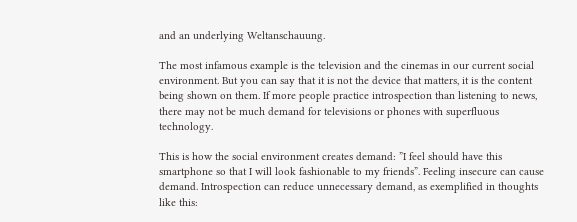and an underlying Weltanschauung.

The most infamous example is the television and the cinemas in our current social environment. But you can say that it is not the device that matters, it is the content being shown on them. If more people practice introspection than listening to news, there may not be much demand for televisions or phones with superfluous technology.

This is how the social environment creates demand: ”I feel should have this smartphone so that I will look fashionable to my friends”. Feeling insecure can cause demand. Introspection can reduce unnecessary demand, as exemplified in thoughts like this: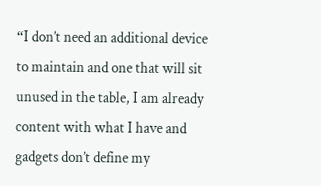“I don’t need an additional device to maintain and one that will sit unused in the table, I am already content with what I have and gadgets don’t define my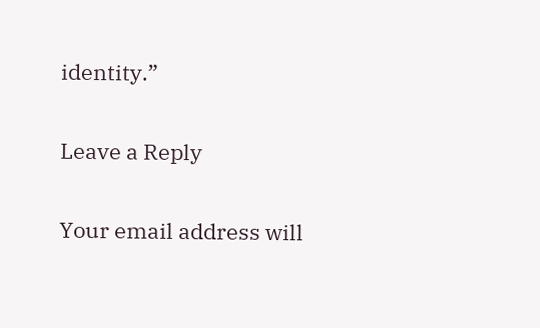identity.”

Leave a Reply

Your email address will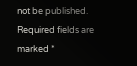not be published. Required fields are marked *